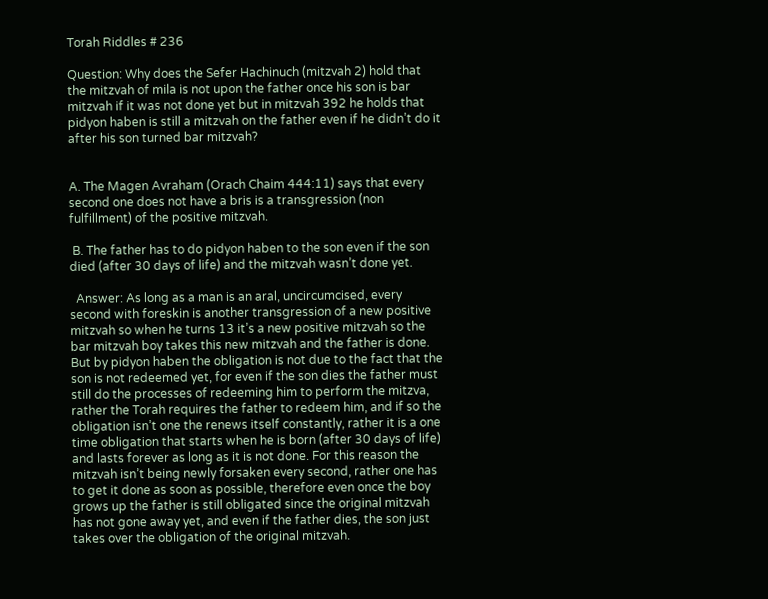Torah Riddles # 236

Question: Why does the Sefer Hachinuch (mitzvah 2) hold that the mitzvah of mila is not upon the father once his son is bar mitzvah if it was not done yet but in mitzvah 392 he holds that pidyon haben is still a mitzvah on the father even if he didn’t do it after his son turned bar mitzvah?


A. The Magen Avraham (Orach Chaim 444:11) says that every second one does not have a bris is a transgression (non fulfillment) of the positive mitzvah.

 B. The father has to do pidyon haben to the son even if the son died (after 30 days of life) and the mitzvah wasn’t done yet.

  Answer: As long as a man is an aral, uncircumcised, every second with foreskin is another transgression of a new positive mitzvah so when he turns 13 it’s a new positive mitzvah so the bar mitzvah boy takes this new mitzvah and the father is done. But by pidyon haben the obligation is not due to the fact that the son is not redeemed yet, for even if the son dies the father must still do the processes of redeeming him to perform the mitzva, rather the Torah requires the father to redeem him, and if so the obligation isn’t one the renews itself constantly, rather it is a one time obligation that starts when he is born (after 30 days of life) and lasts forever as long as it is not done. For this reason the mitzvah isn’t being newly forsaken every second, rather one has to get it done as soon as possible, therefore even once the boy grows up the father is still obligated since the original mitzvah has not gone away yet, and even if the father dies, the son just takes over the obligation of the original mitzvah.